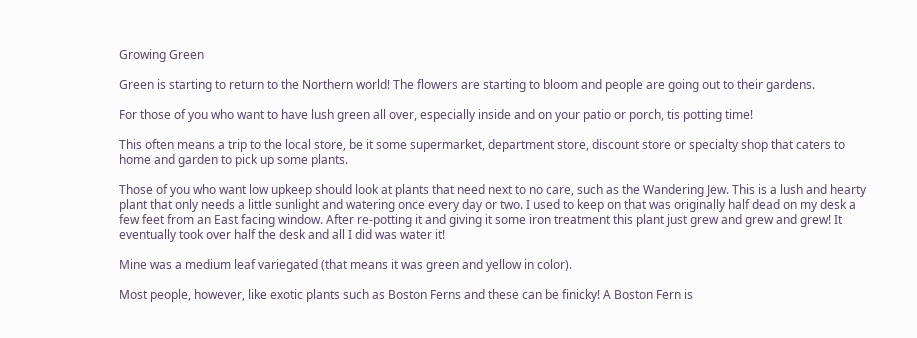Growing Green

Green is starting to return to the Northern world! The flowers are starting to bloom and people are going out to their gardens.

For those of you who want to have lush green all over, especially inside and on your patio or porch, tis potting time!

This often means a trip to the local store, be it some supermarket, department store, discount store or specialty shop that caters to home and garden to pick up some plants.

Those of you who want low upkeep should look at plants that need next to no care, such as the Wandering Jew. This is a lush and hearty plant that only needs a little sunlight and watering once every day or two. I used to keep on that was originally half dead on my desk a few feet from an East facing window. After re-potting it and giving it some iron treatment this plant just grew and grew and grew! It eventually took over half the desk and all I did was water it!

Mine was a medium leaf variegated (that means it was green and yellow in color).

Most people, however, like exotic plants such as Boston Ferns and these can be finicky! A Boston Fern is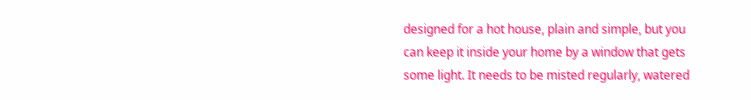designed for a hot house, plain and simple, but you can keep it inside your home by a window that gets some light. It needs to be misted regularly, watered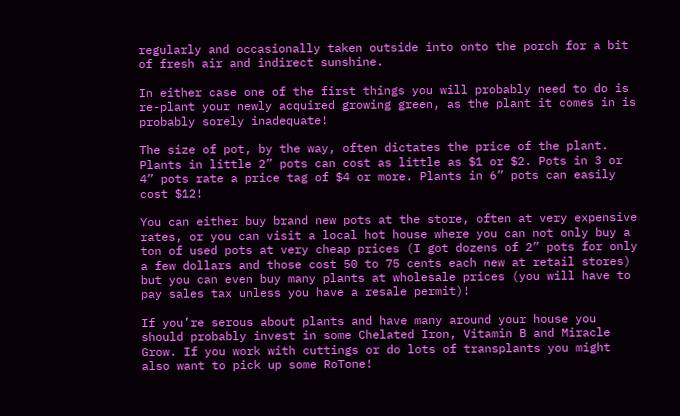regularly and occasionally taken outside into onto the porch for a bit of fresh air and indirect sunshine.

In either case one of the first things you will probably need to do is re-plant your newly acquired growing green, as the plant it comes in is probably sorely inadequate!

The size of pot, by the way, often dictates the price of the plant. Plants in little 2” pots can cost as little as $1 or $2. Pots in 3 or 4” pots rate a price tag of $4 or more. Plants in 6” pots can easily cost $12!

You can either buy brand new pots at the store, often at very expensive rates, or you can visit a local hot house where you can not only buy a ton of used pots at very cheap prices (I got dozens of 2” pots for only a few dollars and those cost 50 to 75 cents each new at retail stores) but you can even buy many plants at wholesale prices (you will have to pay sales tax unless you have a resale permit)!

If you’re serous about plants and have many around your house you should probably invest in some Chelated Iron, Vitamin B and Miracle Grow. If you work with cuttings or do lots of transplants you might also want to pick up some RoTone!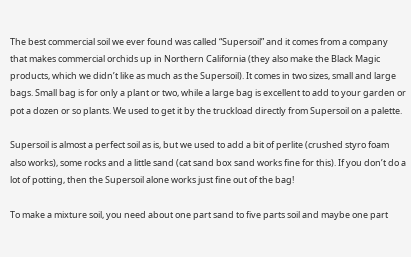The best commercial soil we ever found was called “Supersoil” and it comes from a company that makes commercial orchids up in Northern California (they also make the Black Magic products, which we didn’t like as much as the Supersoil). It comes in two sizes, small and large bags. Small bag is for only a plant or two, while a large bag is excellent to add to your garden or pot a dozen or so plants. We used to get it by the truckload directly from Supersoil on a palette.

Supersoil is almost a perfect soil as is, but we used to add a bit of perlite (crushed styro foam also works), some rocks and a little sand (cat sand box sand works fine for this). If you don’t do a lot of potting, then the Supersoil alone works just fine out of the bag!

To make a mixture soil, you need about one part sand to five parts soil and maybe one part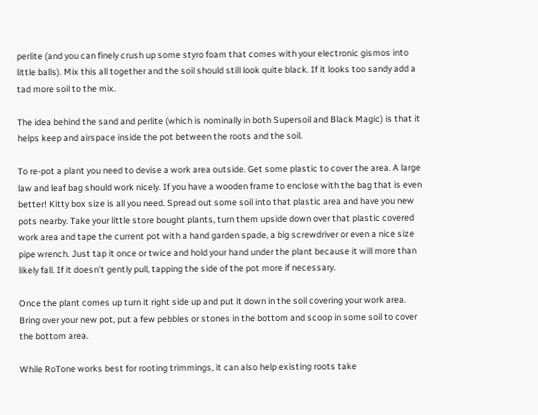perlite (and you can finely crush up some styro foam that comes with your electronic gismos into little balls). Mix this all together and the soil should still look quite black. If it looks too sandy add a tad more soil to the mix.

The idea behind the sand and perlite (which is nominally in both Supersoil and Black Magic) is that it helps keep and airspace inside the pot between the roots and the soil.

To re-pot a plant you need to devise a work area outside. Get some plastic to cover the area. A large law and leaf bag should work nicely. If you have a wooden frame to enclose with the bag that is even better! Kitty box size is all you need. Spread out some soil into that plastic area and have you new pots nearby. Take your little store bought plants, turn them upside down over that plastic covered work area and tape the current pot with a hand garden spade, a big screwdriver or even a nice size pipe wrench. Just tap it once or twice and hold your hand under the plant because it will more than likely fall. If it doesn’t gently pull, tapping the side of the pot more if necessary.

Once the plant comes up turn it right side up and put it down in the soil covering your work area. Bring over your new pot, put a few pebbles or stones in the bottom and scoop in some soil to cover the bottom area.

While RoTone works best for rooting trimmings, it can also help existing roots take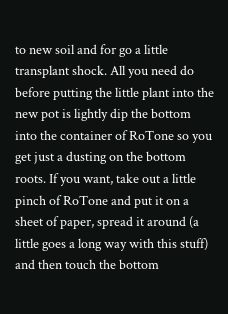to new soil and for go a little transplant shock. All you need do before putting the little plant into the new pot is lightly dip the bottom into the container of RoTone so you get just a dusting on the bottom roots. If you want, take out a little pinch of RoTone and put it on a sheet of paper, spread it around (a little goes a long way with this stuff) and then touch the bottom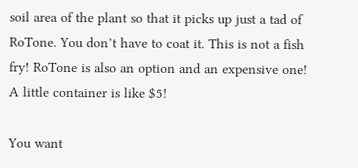soil area of the plant so that it picks up just a tad of RoTone. You don’t have to coat it. This is not a fish fry! RoTone is also an option and an expensive one! A little container is like $5!

You want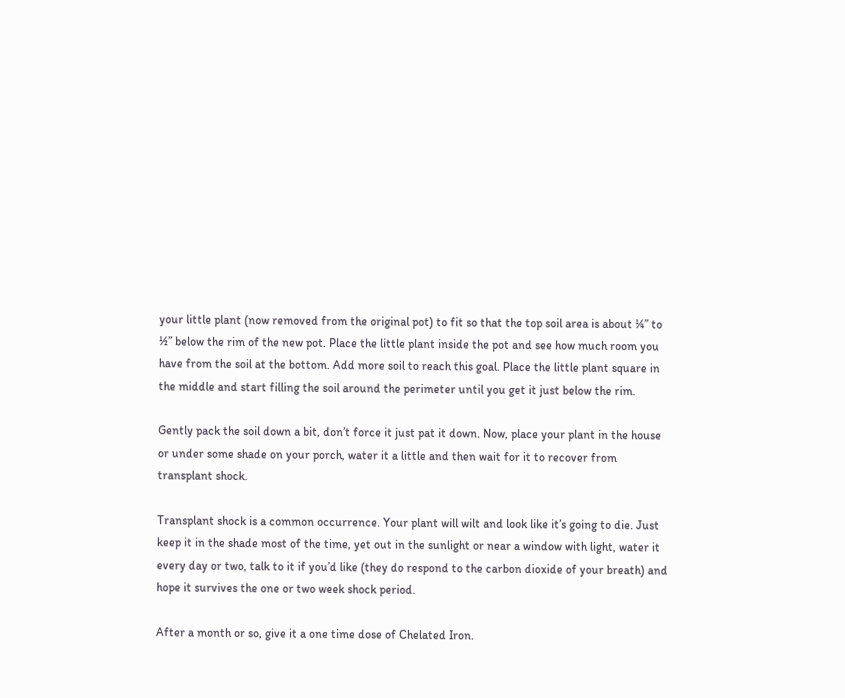your little plant (now removed from the original pot) to fit so that the top soil area is about ¼” to ½” below the rim of the new pot. Place the little plant inside the pot and see how much room you have from the soil at the bottom. Add more soil to reach this goal. Place the little plant square in the middle and start filling the soil around the perimeter until you get it just below the rim.

Gently pack the soil down a bit, don’t force it just pat it down. Now, place your plant in the house or under some shade on your porch, water it a little and then wait for it to recover from transplant shock.

Transplant shock is a common occurrence. Your plant will wilt and look like it’s going to die. Just keep it in the shade most of the time, yet out in the sunlight or near a window with light, water it every day or two, talk to it if you’d like (they do respond to the carbon dioxide of your breath) and hope it survives the one or two week shock period.

After a month or so, give it a one time dose of Chelated Iron.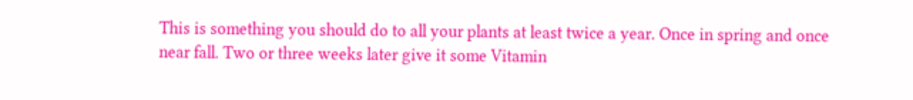This is something you should do to all your plants at least twice a year. Once in spring and once near fall. Two or three weeks later give it some Vitamin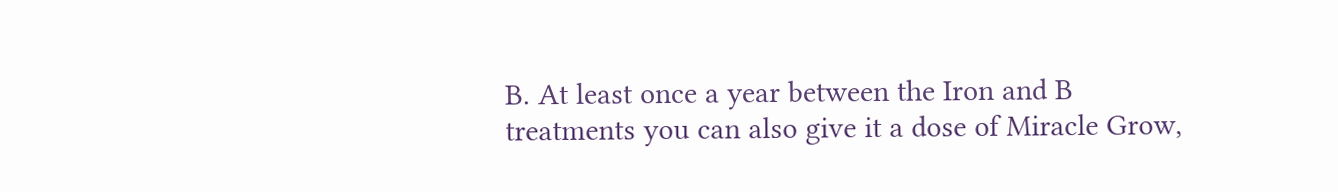B. At least once a year between the Iron and B treatments you can also give it a dose of Miracle Grow,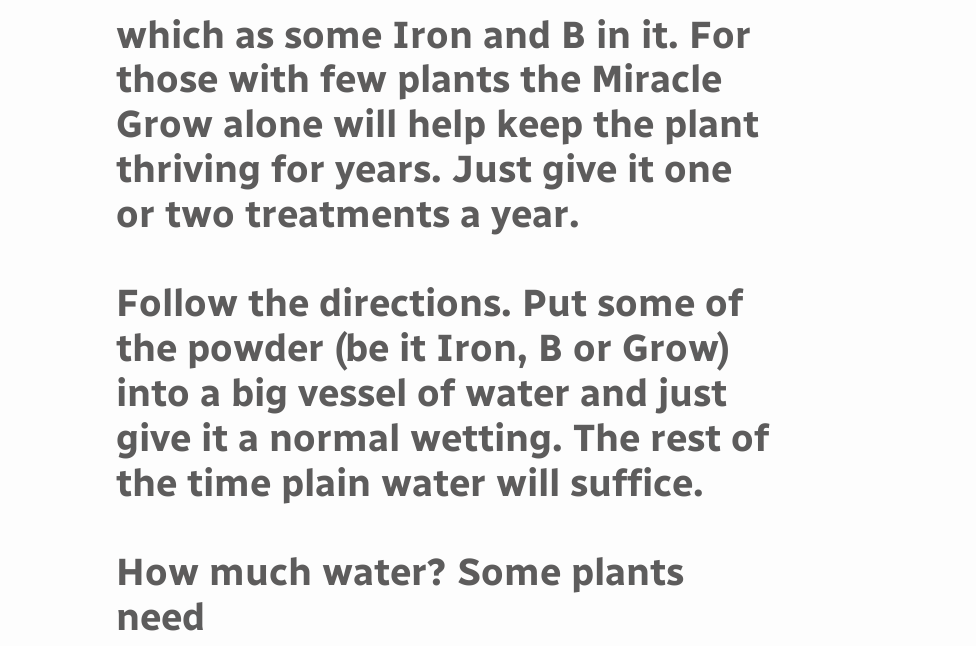which as some Iron and B in it. For those with few plants the Miracle Grow alone will help keep the plant thriving for years. Just give it one or two treatments a year.

Follow the directions. Put some of the powder (be it Iron, B or Grow) into a big vessel of water and just give it a normal wetting. The rest of the time plain water will suffice.

How much water? Some plants need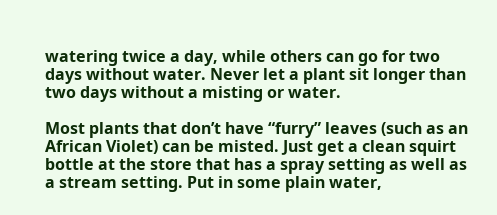watering twice a day, while others can go for two days without water. Never let a plant sit longer than two days without a misting or water.

Most plants that don’t have “furry” leaves (such as an African Violet) can be misted. Just get a clean squirt bottle at the store that has a spray setting as well as a stream setting. Put in some plain water,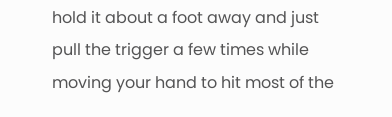hold it about a foot away and just pull the trigger a few times while moving your hand to hit most of the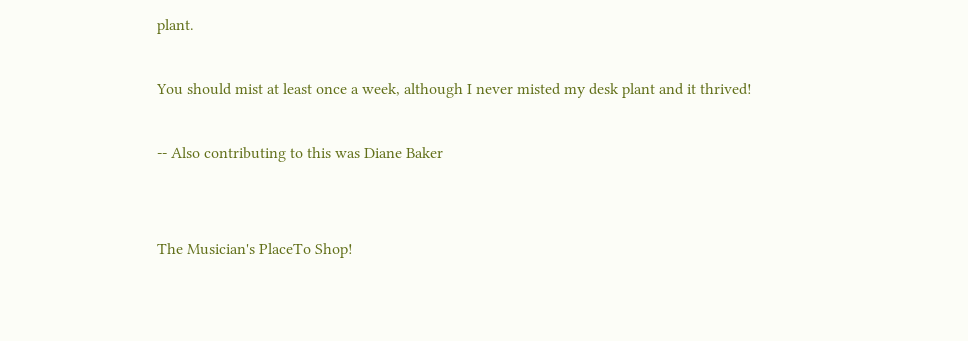plant.

You should mist at least once a week, although I never misted my desk plant and it thrived!

-- Also contributing to this was Diane Baker


The Musician's PlaceTo Shop!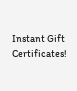Instant Gift Certificates!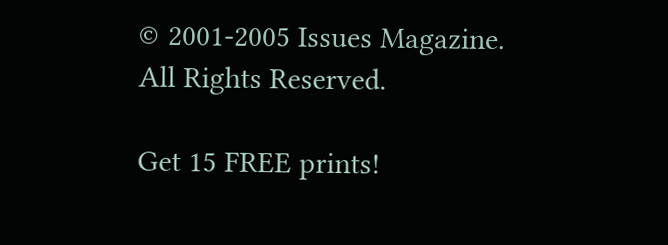© 2001-2005 Issues Magazine.
All Rights Reserved.

Get 15 FREE prints!